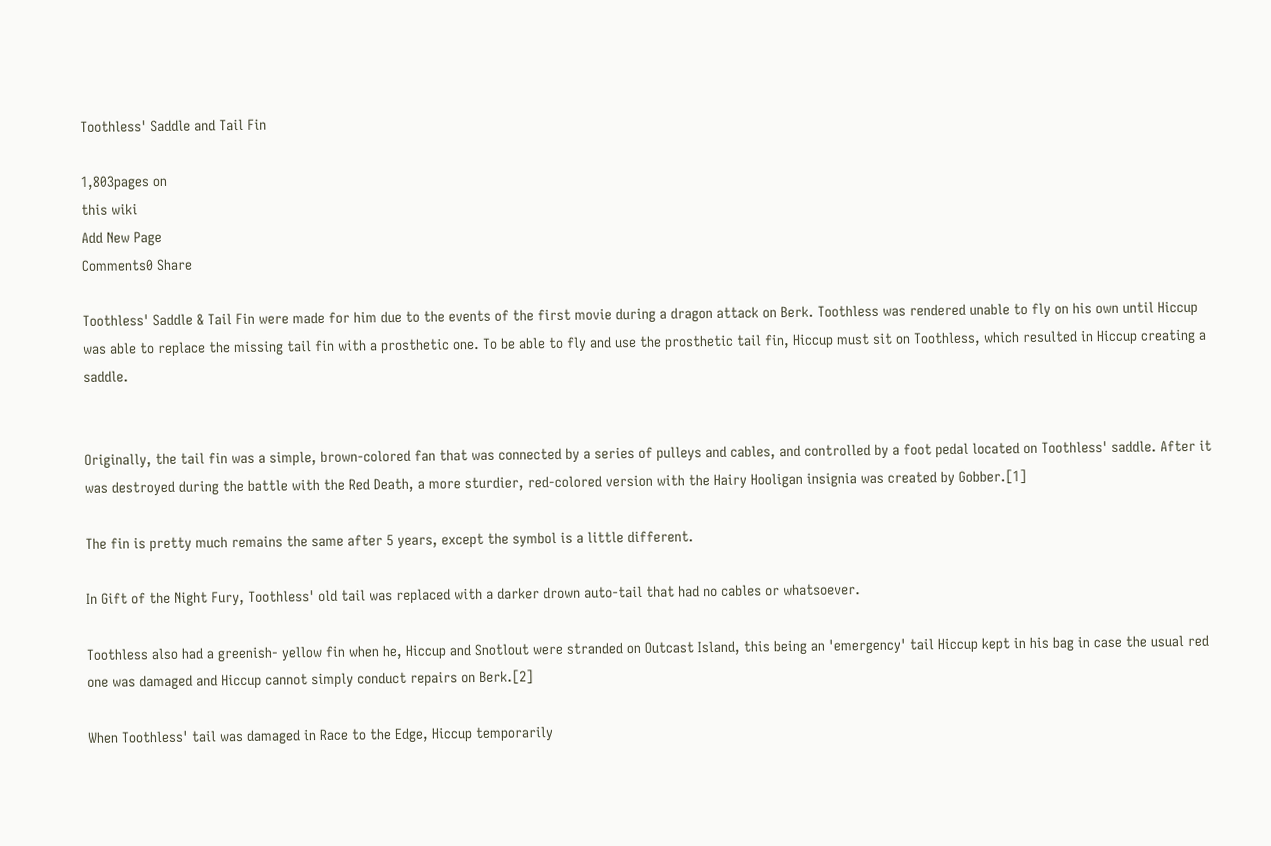Toothless' Saddle and Tail Fin

1,803pages on
this wiki
Add New Page
Comments0 Share

Toothless' Saddle & Tail Fin were made for him due to the events of the first movie during a dragon attack on Berk. Toothless was rendered unable to fly on his own until Hiccup was able to replace the missing tail fin with a prosthetic one. To be able to fly and use the prosthetic tail fin, Hiccup must sit on Toothless, which resulted in Hiccup creating a saddle.


Originally, the tail fin was a simple, brown-colored fan that was connected by a series of pulleys and cables, and controlled by a foot pedal located on Toothless' saddle. After it was destroyed during the battle with the Red Death, a more sturdier, red-colored version with the Hairy Hooligan insignia was created by Gobber.[1]

The fin is pretty much remains the same after 5 years, except the symbol is a little different.

In Gift of the Night Fury, Toothless' old tail was replaced with a darker drown auto-tail that had no cables or whatsoever.

Toothless also had a greenish- yellow fin when he, Hiccup and Snotlout were stranded on Outcast Island, this being an 'emergency' tail Hiccup kept in his bag in case the usual red one was damaged and Hiccup cannot simply conduct repairs on Berk.[2]

When Toothless' tail was damaged in Race to the Edge, Hiccup temporarily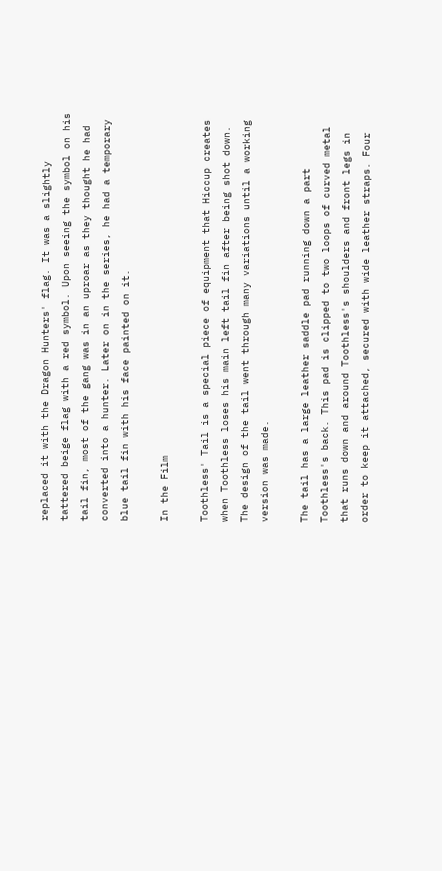replaced it with the Dragon Hunters' flag. It was a slightly tattered beige flag with a red symbol. Upon seeing the symbol on his tail fin, most of the gang was in an uproar as they thought he had converted into a hunter. Later on in the series, he had a temporary blue tail fin with his face painted on it.

In the Film

Toothless' Tail is a special piece of equipment that Hiccup creates when Toothless loses his main left tail fin after being shot down. The design of the tail went through many variations until a working version was made.

The tail has a large leather saddle pad running down a part Toothless's back. This pad is clipped to two loops of curved metal that runs down and around Toothless's shoulders and front legs in order to keep it attached, secured with wide leather straps. Four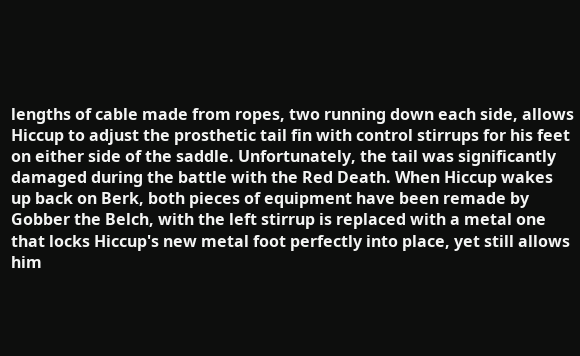lengths of cable made from ropes, two running down each side, allows Hiccup to adjust the prosthetic tail fin with control stirrups for his feet on either side of the saddle. Unfortunately, the tail was significantly damaged during the battle with the Red Death. When Hiccup wakes up back on Berk, both pieces of equipment have been remade by Gobber the Belch, with the left stirrup is replaced with a metal one that locks Hiccup's new metal foot perfectly into place, yet still allows him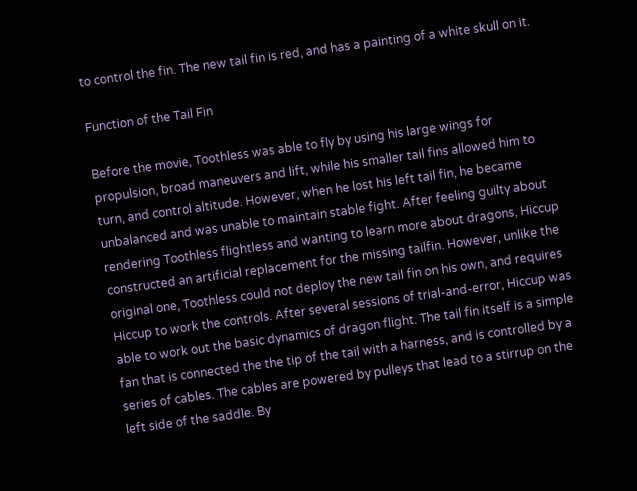to control the fin. The new tail fin is red, and has a painting of a white skull on it.

Function of the Tail Fin

Before the movie, Toothless was able to fly by using his large wings for propulsion, broad maneuvers and lift, while his smaller tail fins allowed him to turn, and control altitude. However, when he lost his left tail fin, he became unbalanced and was unable to maintain stable fight. After feeling guilty about rendering Toothless flightless and wanting to learn more about dragons, Hiccup constructed an artificial replacement for the missing tailfin. However, unlike the original one, Toothless could not deploy the new tail fin on his own, and requires Hiccup to work the controls. After several sessions of trial-and-error, Hiccup was able to work out the basic dynamics of dragon flight. The tail fin itself is a simple fan that is connected the the tip of the tail with a harness, and is controlled by a series of cables. The cables are powered by pulleys that lead to a stirrup on the left side of the saddle. By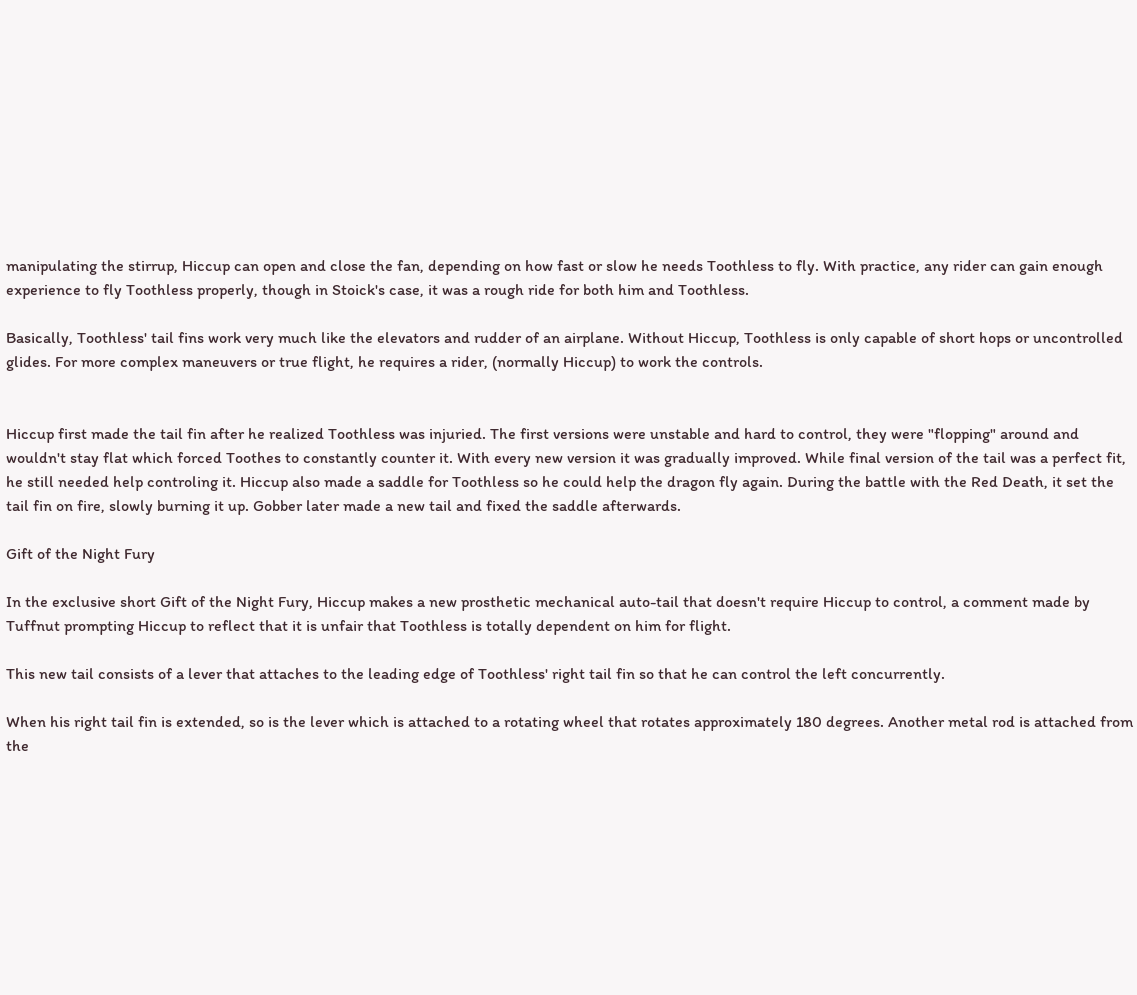manipulating the stirrup, Hiccup can open and close the fan, depending on how fast or slow he needs Toothless to fly. With practice, any rider can gain enough experience to fly Toothless properly, though in Stoick's case, it was a rough ride for both him and Toothless.

Basically, Toothless' tail fins work very much like the elevators and rudder of an airplane. Without Hiccup, Toothless is only capable of short hops or uncontrolled glides. For more complex maneuvers or true flight, he requires a rider, (normally Hiccup) to work the controls.


Hiccup first made the tail fin after he realized Toothless was injuried. The first versions were unstable and hard to control, they were "flopping" around and wouldn't stay flat which forced Toothes to constantly counter it. With every new version it was gradually improved. While final version of the tail was a perfect fit, he still needed help controling it. Hiccup also made a saddle for Toothless so he could help the dragon fly again. During the battle with the Red Death, it set the tail fin on fire, slowly burning it up. Gobber later made a new tail and fixed the saddle afterwards.

Gift of the Night Fury

In the exclusive short Gift of the Night Fury, Hiccup makes a new prosthetic mechanical auto-tail that doesn't require Hiccup to control, a comment made by Tuffnut prompting Hiccup to reflect that it is unfair that Toothless is totally dependent on him for flight.

This new tail consists of a lever that attaches to the leading edge of Toothless' right tail fin so that he can control the left concurrently.

When his right tail fin is extended, so is the lever which is attached to a rotating wheel that rotates approximately 180 degrees. Another metal rod is attached from the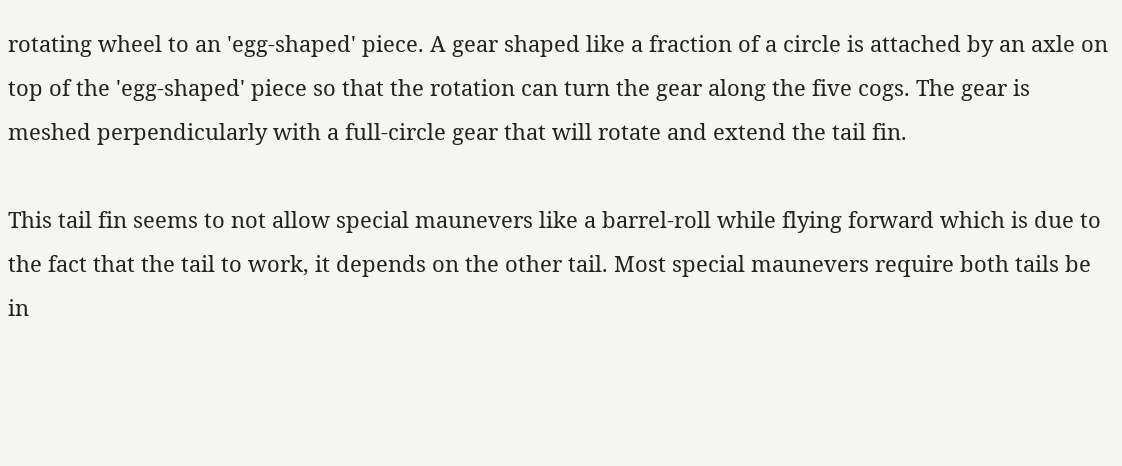rotating wheel to an 'egg-shaped' piece. A gear shaped like a fraction of a circle is attached by an axle on top of the 'egg-shaped' piece so that the rotation can turn the gear along the five cogs. The gear is meshed perpendicularly with a full-circle gear that will rotate and extend the tail fin.

This tail fin seems to not allow special maunevers like a barrel-roll while flying forward which is due to the fact that the tail to work, it depends on the other tail. Most special maunevers require both tails be in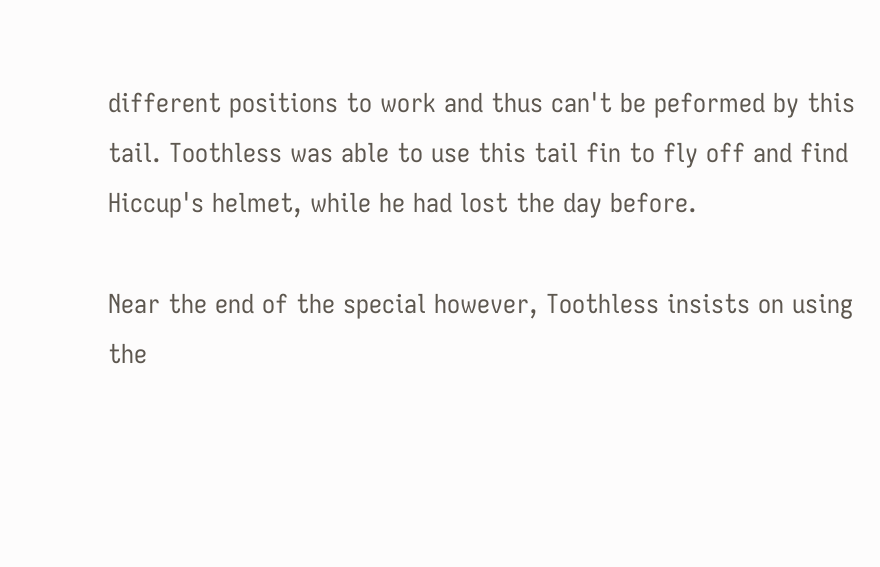different positions to work and thus can't be peformed by this tail. Toothless was able to use this tail fin to fly off and find Hiccup's helmet, while he had lost the day before.

Near the end of the special however, Toothless insists on using the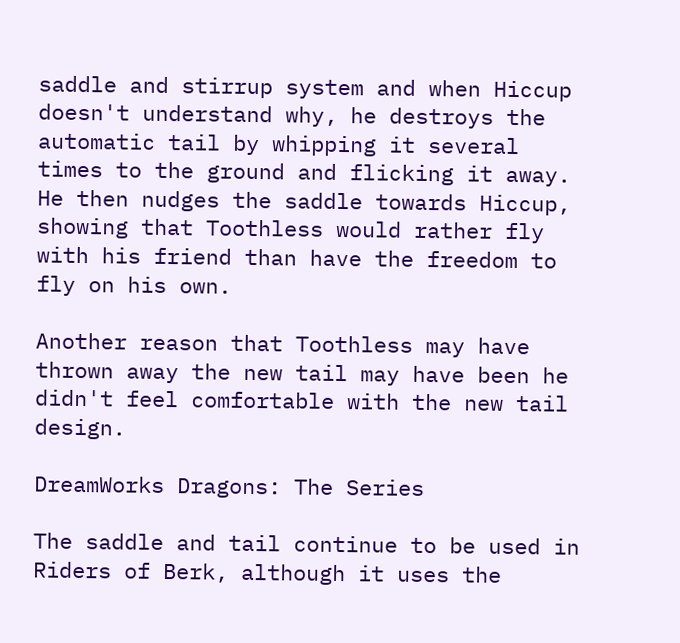saddle and stirrup system and when Hiccup doesn't understand why, he destroys the automatic tail by whipping it several times to the ground and flicking it away. He then nudges the saddle towards Hiccup, showing that Toothless would rather fly with his friend than have the freedom to fly on his own.

Another reason that Toothless may have thrown away the new tail may have been he didn't feel comfortable with the new tail design.

DreamWorks Dragons: The Series

The saddle and tail continue to be used in Riders of Berk, although it uses the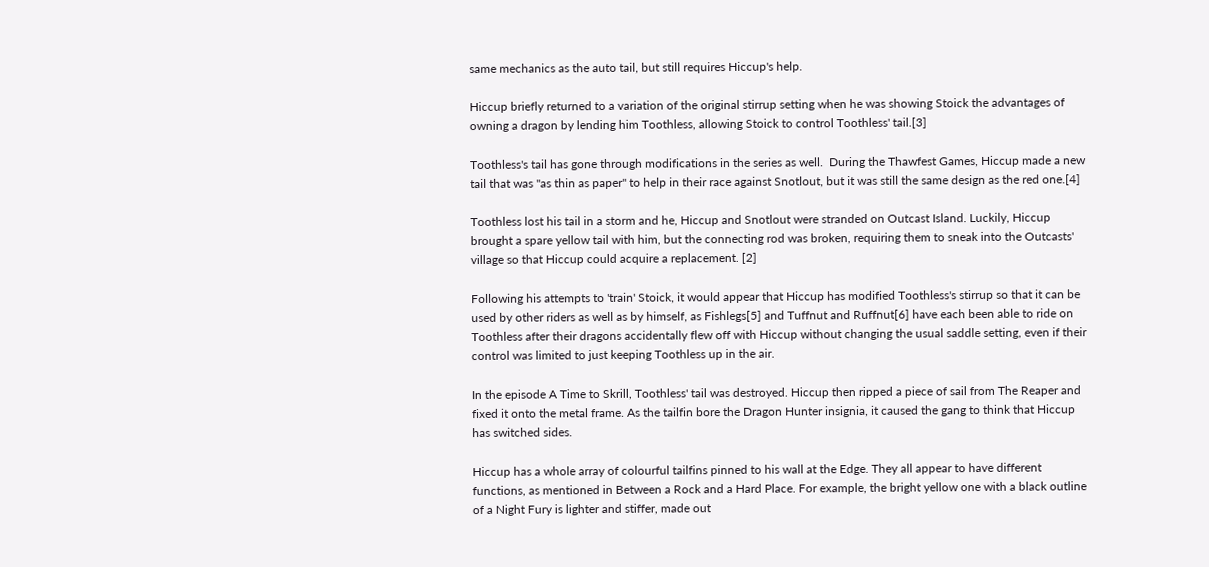same mechanics as the auto tail, but still requires Hiccup's help.

Hiccup briefly returned to a variation of the original stirrup setting when he was showing Stoick the advantages of owning a dragon by lending him Toothless, allowing Stoick to control Toothless' tail.[3]

Toothless's tail has gone through modifications in the series as well.  During the Thawfest Games, Hiccup made a new tail that was "as thin as paper" to help in their race against Snotlout, but it was still the same design as the red one.[4]

Toothless lost his tail in a storm and he, Hiccup and Snotlout were stranded on Outcast Island. Luckily, Hiccup brought a spare yellow tail with him, but the connecting rod was broken, requiring them to sneak into the Outcasts' village so that Hiccup could acquire a replacement. [2]

Following his attempts to 'train' Stoick, it would appear that Hiccup has modified Toothless's stirrup so that it can be used by other riders as well as by himself, as Fishlegs[5] and Tuffnut and Ruffnut[6] have each been able to ride on Toothless after their dragons accidentally flew off with Hiccup without changing the usual saddle setting, even if their control was limited to just keeping Toothless up in the air.

In the episode A Time to Skrill, Toothless' tail was destroyed. Hiccup then ripped a piece of sail from The Reaper and fixed it onto the metal frame. As the tailfin bore the Dragon Hunter insignia, it caused the gang to think that Hiccup has switched sides.

Hiccup has a whole array of colourful tailfins pinned to his wall at the Edge. They all appear to have different functions, as mentioned in Between a Rock and a Hard Place. For example, the bright yellow one with a black outline of a Night Fury is lighter and stiffer, made out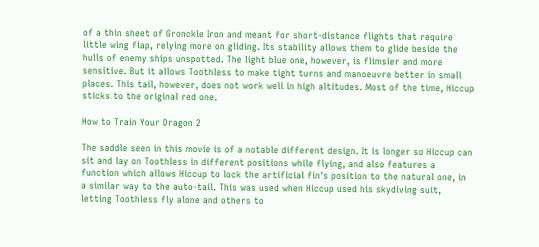of a thin sheet of Gronckle Iron and meant for short-distance flights that require little wing flap, relying more on gliding. Its stability allows them to glide beside the hulls of enemy ships unspotted. The light blue one, however, is flimsier and more sensitive. But it allows Toothless to make tight turns and manoeuvre better in small places. This tail, however, does not work well in high altitudes. Most of the time, Hiccup sticks to the original red one.

How to Train Your Dragon 2

The saddle seen in this movie is of a notable different design. It is longer so Hiccup can sit and lay on Toothless in different positions while flying, and also features a function which allows Hiccup to lock the artificial fin's position to the natural one, in a similar way to the auto-tail. This was used when Hiccup used his skydiving suit, letting Toothless fly alone and others to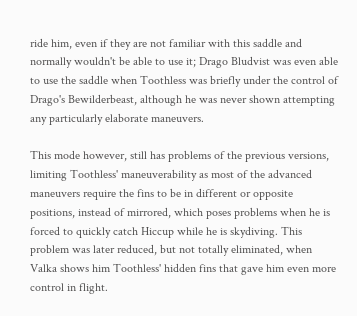ride him, even if they are not familiar with this saddle and normally wouldn't be able to use it; Drago Bludvist was even able to use the saddle when Toothless was briefly under the control of Drago's Bewilderbeast, although he was never shown attempting any particularly elaborate maneuvers.

This mode however, still has problems of the previous versions, limiting Toothless' maneuverability as most of the advanced maneuvers require the fins to be in different or opposite positions, instead of mirrored, which poses problems when he is forced to quickly catch Hiccup while he is skydiving. This problem was later reduced, but not totally eliminated, when Valka shows him Toothless' hidden fins that gave him even more control in flight.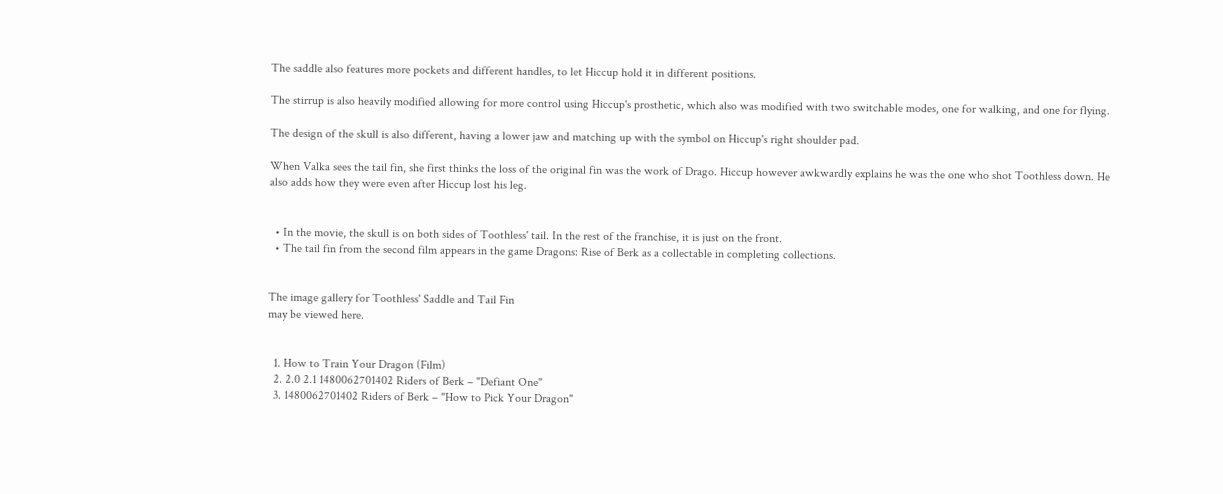The saddle also features more pockets and different handles, to let Hiccup hold it in different positions.

The stirrup is also heavily modified allowing for more control using Hiccup's prosthetic, which also was modified with two switchable modes, one for walking, and one for flying.

The design of the skull is also different, having a lower jaw and matching up with the symbol on Hiccup's right shoulder pad.

When Valka sees the tail fin, she first thinks the loss of the original fin was the work of Drago. Hiccup however awkwardly explains he was the one who shot Toothless down. He also adds how they were even after Hiccup lost his leg.


  • In the movie, the skull is on both sides of Toothless' tail. In the rest of the franchise, it is just on the front.
  • The tail fin from the second film appears in the game Dragons: Rise of Berk as a collectable in completing collections.


The image gallery for Toothless' Saddle and Tail Fin
may be viewed here.


  1. How to Train Your Dragon (Film)
  2. 2.0 2.1 1480062701402 Riders of Berk – "Defiant One"
  3. 1480062701402 Riders of Berk – "How to Pick Your Dragon"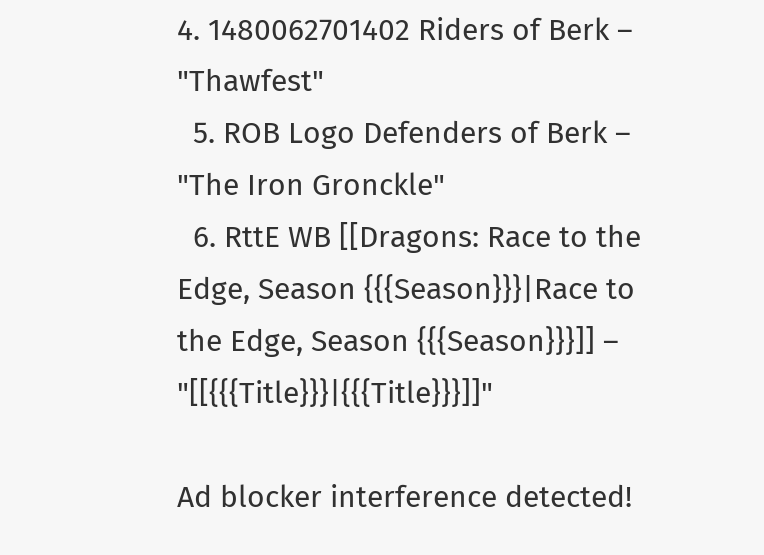4. 1480062701402 Riders of Berk – "Thawfest"
  5. ROB Logo Defenders of Berk – "The Iron Gronckle"
  6. RttE WB [[Dragons: Race to the Edge, Season {{{Season}}}|Race to the Edge, Season {{{Season}}}]] – "[[{{{Title}}}|{{{Title}}}]]"

Ad blocker interference detected!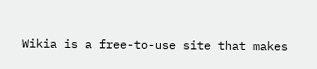Wikia is a free-to-use site that makes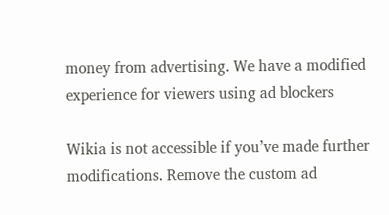money from advertising. We have a modified experience for viewers using ad blockers

Wikia is not accessible if you’ve made further modifications. Remove the custom ad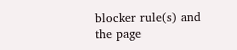blocker rule(s) and the page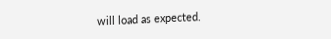will load as expected.